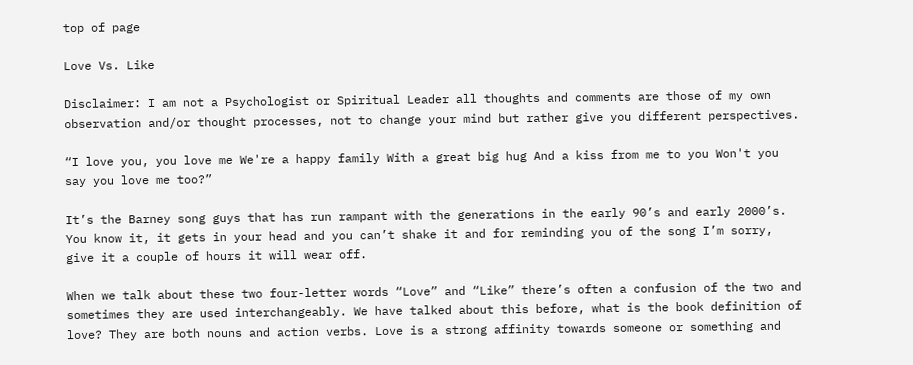top of page

Love Vs. Like

Disclaimer: I am not a Psychologist or Spiritual Leader all thoughts and comments are those of my own observation and/or thought processes, not to change your mind but rather give you different perspectives.

“I love you, you love me We're a happy family With a great big hug And a kiss from me to you Won't you say you love me too?”

It’s the Barney song guys that has run rampant with the generations in the early 90’s and early 2000’s. You know it, it gets in your head and you can’t shake it and for reminding you of the song I’m sorry, give it a couple of hours it will wear off.

When we talk about these two four-letter words “Love” and “Like” there’s often a confusion of the two and sometimes they are used interchangeably. We have talked about this before, what is the book definition of love? They are both nouns and action verbs. Love is a strong affinity towards someone or something and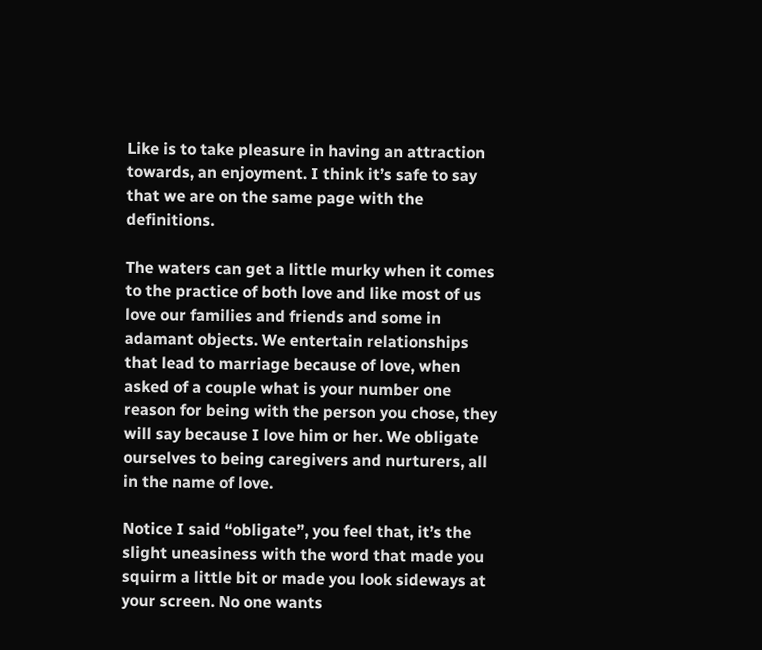Like is to take pleasure in having an attraction towards, an enjoyment. I think it’s safe to say that we are on the same page with the definitions.

The waters can get a little murky when it comes to the practice of both love and like most of us love our families and friends and some in adamant objects. We entertain relationships that lead to marriage because of love, when asked of a couple what is your number one reason for being with the person you chose, they will say because I love him or her. We obligate ourselves to being caregivers and nurturers, all in the name of love.

Notice I said “obligate”, you feel that, it’s the slight uneasiness with the word that made you squirm a little bit or made you look sideways at your screen. No one wants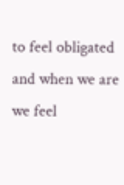to feel obligated and when we are we feel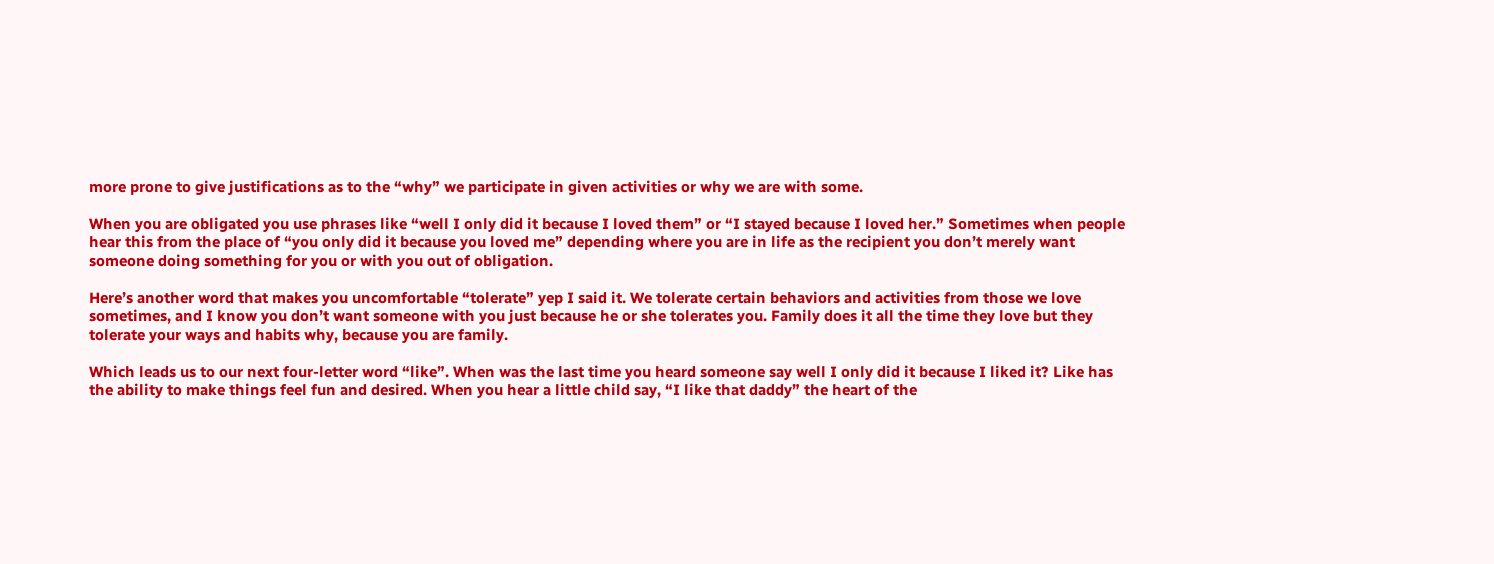more prone to give justifications as to the “why” we participate in given activities or why we are with some.

When you are obligated you use phrases like “well I only did it because I loved them” or “I stayed because I loved her.” Sometimes when people hear this from the place of “you only did it because you loved me” depending where you are in life as the recipient you don’t merely want someone doing something for you or with you out of obligation.

Here’s another word that makes you uncomfortable “tolerate” yep I said it. We tolerate certain behaviors and activities from those we love sometimes, and I know you don’t want someone with you just because he or she tolerates you. Family does it all the time they love but they tolerate your ways and habits why, because you are family.

Which leads us to our next four-letter word “like”. When was the last time you heard someone say well I only did it because I liked it? Like has the ability to make things feel fun and desired. When you hear a little child say, “I like that daddy” the heart of the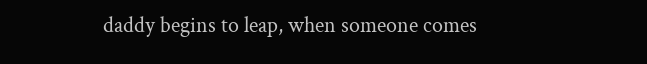daddy begins to leap, when someone comes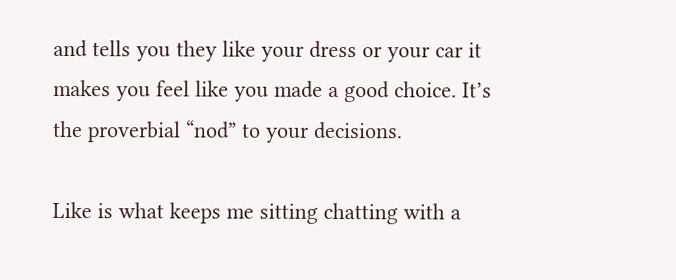and tells you they like your dress or your car it makes you feel like you made a good choice. It’s the proverbial “nod” to your decisions.

Like is what keeps me sitting chatting with a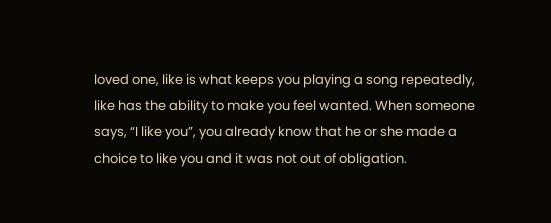loved one, like is what keeps you playing a song repeatedly, like has the ability to make you feel wanted. When someone says, “I like you”, you already know that he or she made a choice to like you and it was not out of obligation.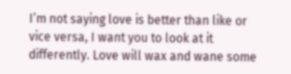I’m not saying love is better than like or vice versa, I want you to look at it differently. Love will wax and wane some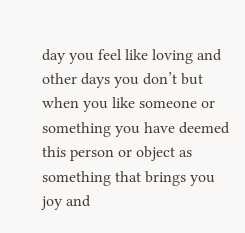day you feel like loving and other days you don’t but when you like someone or something you have deemed this person or object as something that brings you joy and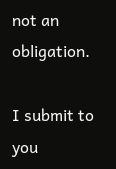not an obligation.

I submit to you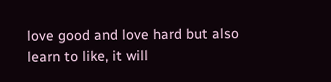love good and love hard but also learn to like, it will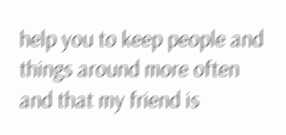help you to keep people and things around more often and that my friend is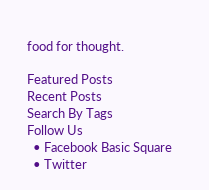food for thought.

Featured Posts
Recent Posts
Search By Tags
Follow Us
  • Facebook Basic Square
  • Twitter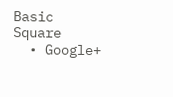Basic Square
  • Google+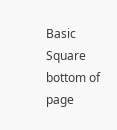Basic Square
bottom of page